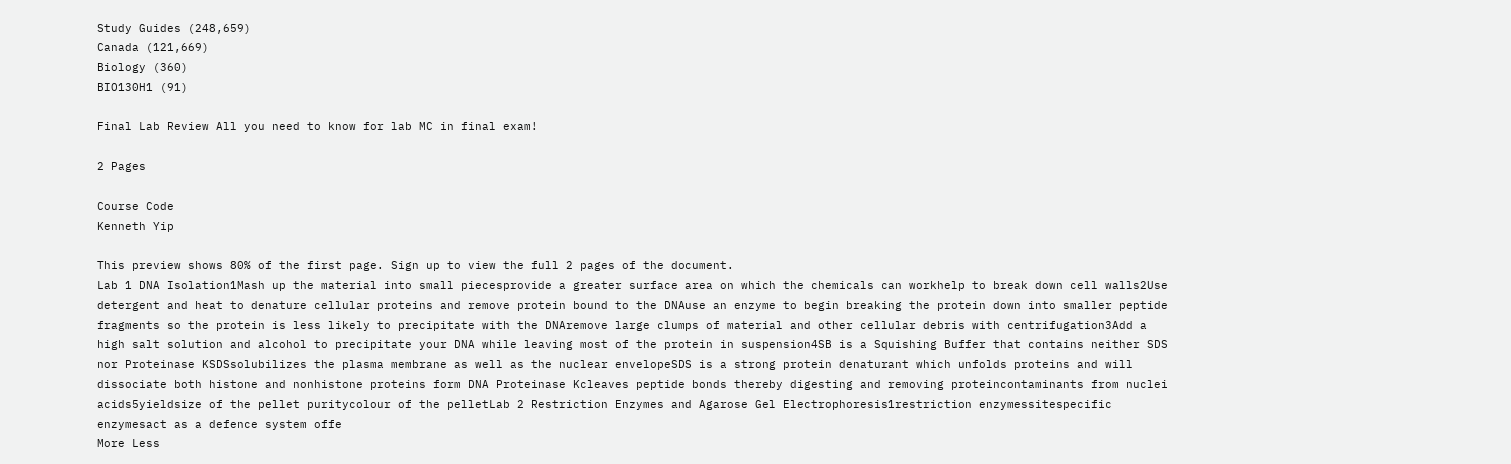Study Guides (248,659)
Canada (121,669)
Biology (360)
BIO130H1 (91)

Final Lab Review All you need to know for lab MC in final exam!

2 Pages

Course Code
Kenneth Yip

This preview shows 80% of the first page. Sign up to view the full 2 pages of the document.
Lab 1 DNA Isolation1Mash up the material into small piecesprovide a greater surface area on which the chemicals can workhelp to break down cell walls2Use detergent and heat to denature cellular proteins and remove protein bound to the DNAuse an enzyme to begin breaking the protein down into smaller peptide fragments so the protein is less likely to precipitate with the DNAremove large clumps of material and other cellular debris with centrifugation3Add a high salt solution and alcohol to precipitate your DNA while leaving most of the protein in suspension4SB is a Squishing Buffer that contains neither SDS nor Proteinase KSDSsolubilizes the plasma membrane as well as the nuclear envelopeSDS is a strong protein denaturant which unfolds proteins and will dissociate both histone and nonhistone proteins form DNA Proteinase Kcleaves peptide bonds thereby digesting and removing proteincontaminants from nuclei acids5yieldsize of the pellet puritycolour of the pelletLab 2 Restriction Enzymes and Agarose Gel Electrophoresis1restriction enzymessitespecific enzymesact as a defence system offe
More Less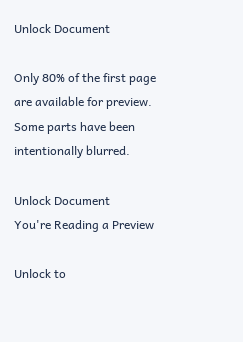Unlock Document

Only 80% of the first page are available for preview. Some parts have been intentionally blurred.

Unlock Document
You're Reading a Preview

Unlock to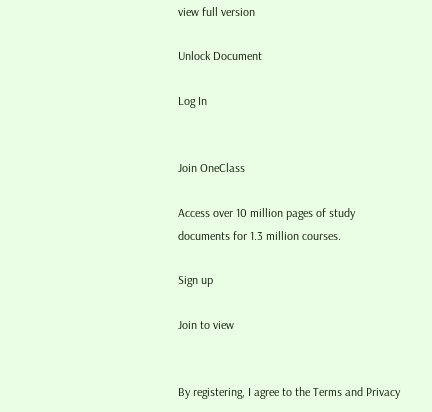view full version

Unlock Document

Log In


Join OneClass

Access over 10 million pages of study
documents for 1.3 million courses.

Sign up

Join to view


By registering, I agree to the Terms and Privacy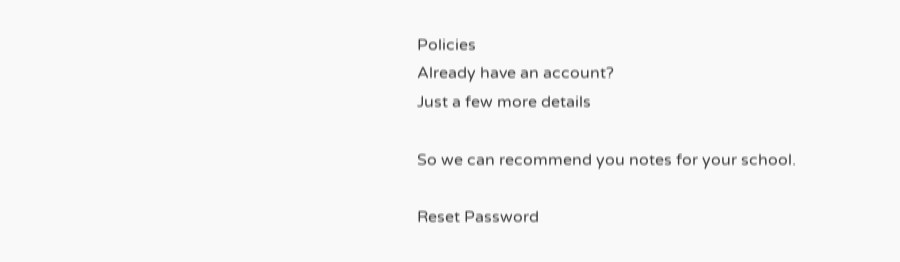Policies
Already have an account?
Just a few more details

So we can recommend you notes for your school.

Reset Password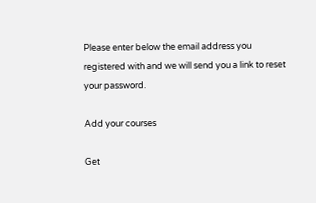Please enter below the email address you registered with and we will send you a link to reset your password.

Add your courses

Get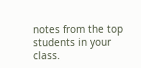notes from the top students in your class.